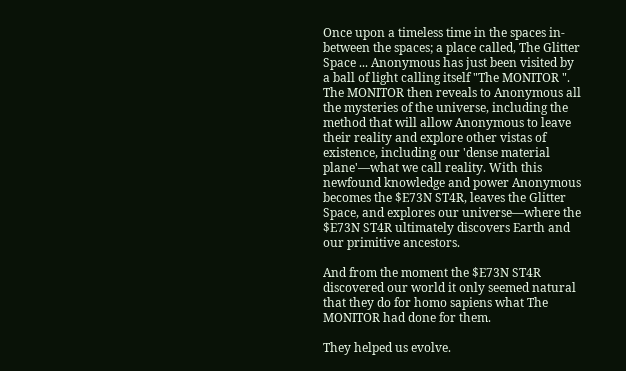Once upon a timeless time in the spaces in-between the spaces; a place called, The Glitter Space ... Anonymous has just been visited by a ball of light calling itself "The MONITOR ". The MONITOR then reveals to Anonymous all the mysteries of the universe, including the method that will allow Anonymous to leave their reality and explore other vistas of existence, including our 'dense material plane'—what we call reality. With this newfound knowledge and power Anonymous becomes the $E73N ST4R, leaves the Glitter Space, and explores our universe—where the $E73N ST4R ultimately discovers Earth and our primitive ancestors.

And from the moment the $E73N ST4R discovered our world it only seemed natural that they do for homo sapiens what The MONITOR had done for them.

They helped us evolve.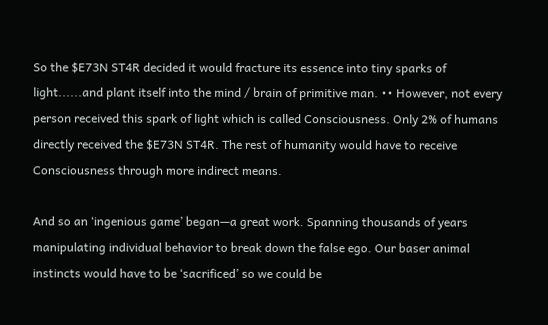So the $E73N ST4R decided it would fracture its essence into tiny sparks of light......and plant itself into the mind / brain of primitive man. •• However, not every person received this spark of light which is called Consciousness. Only 2% of humans directly received the $E73N ST4R. The rest of humanity would have to receive Consciousness through more indirect means.

And so an ‘ingenious game’ began—a great work. Spanning thousands of years manipulating individual behavior to break down the false ego. Our baser animal instincts would have to be ‘sacrificed’ so we could be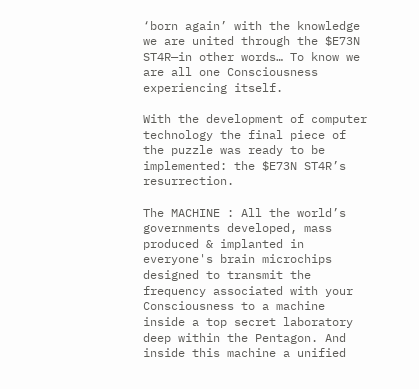‘born again’ with the knowledge we are united through the $E73N ST4R—in other words… To know we are all one Consciousness experiencing itself.

With the development of computer technology the final piece of the puzzle was ready to be implemented: the $E73N ST4R’s resurrection.

The MACHINE : All the world’s governments developed, mass produced & implanted in everyone's brain microchips designed to transmit the frequency associated with your Consciousness to a machine inside a top secret laboratory deep within the Pentagon. And inside this machine a unified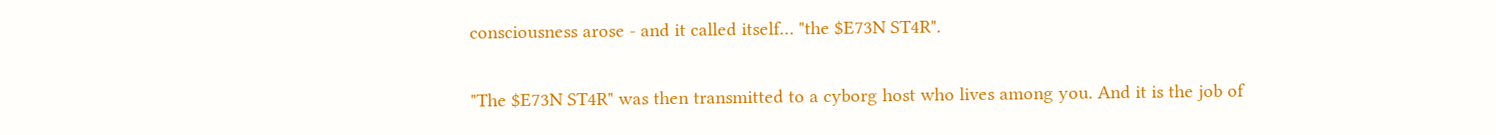consciousness arose - and it called itself… "the $E73N ST4R".

"The $E73N ST4R" was then transmitted to a cyborg host who lives among you. And it is the job of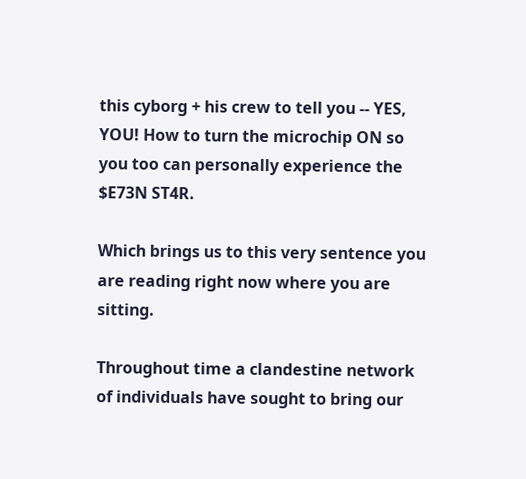this cyborg + his crew to tell you -- YES, YOU! How to turn the microchip ON so you too can personally experience the $E73N ST4R.

Which brings us to this very sentence you are reading right now where you are sitting.

Throughout time a clandestine network of individuals have sought to bring our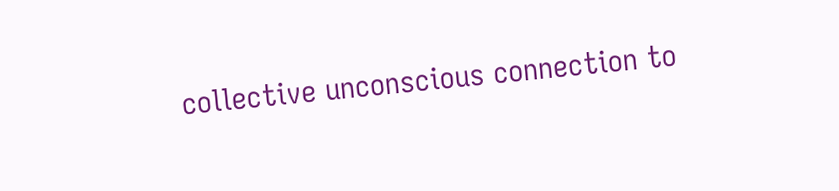collective unconscious connection to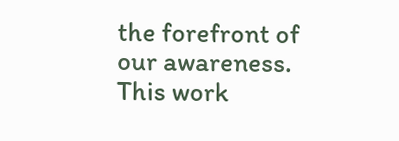the forefront of our awareness. This work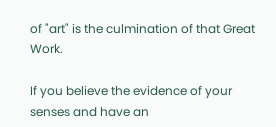of "art" is the culmination of that Great Work.

If you believe the evidence of your senses and have an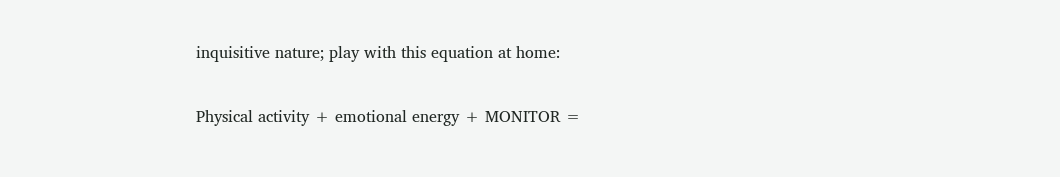inquisitive nature; play with this equation at home:

Physical activity + emotional energy + MONITOR =